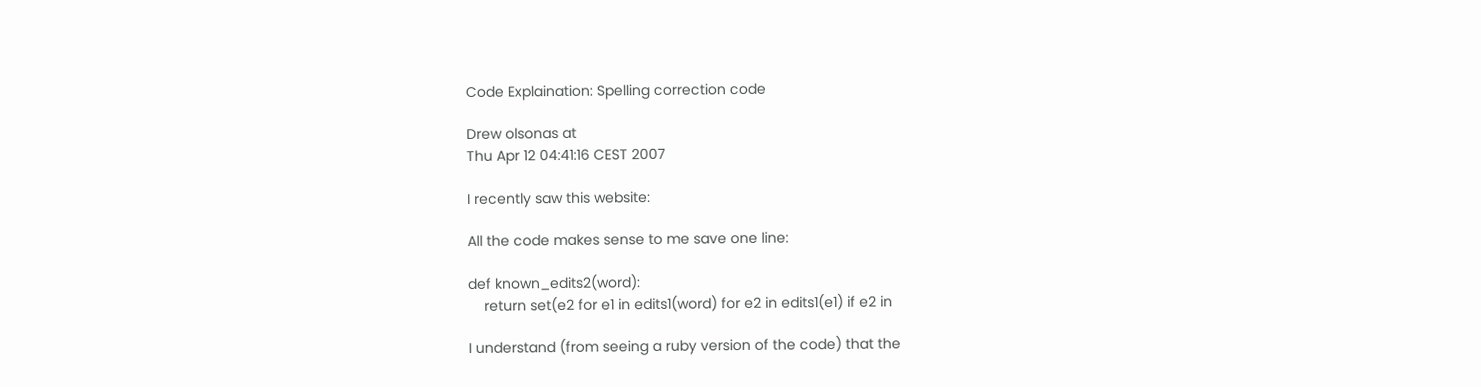Code Explaination: Spelling correction code

Drew olsonas at
Thu Apr 12 04:41:16 CEST 2007

I recently saw this website:

All the code makes sense to me save one line:

def known_edits2(word):
    return set(e2 for e1 in edits1(word) for e2 in edits1(e1) if e2 in

I understand (from seeing a ruby version of the code) that the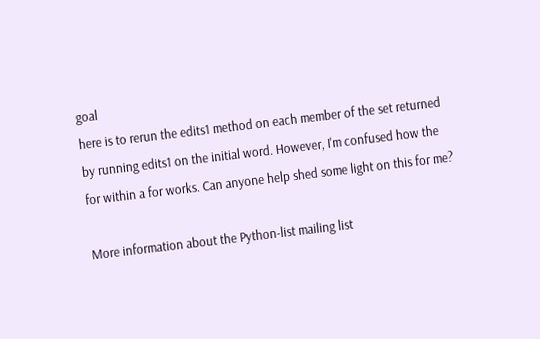goal
here is to rerun the edits1 method on each member of the set returned
by running edits1 on the initial word. However, I'm confused how the
for within a for works. Can anyone help shed some light on this for me?

More information about the Python-list mailing list